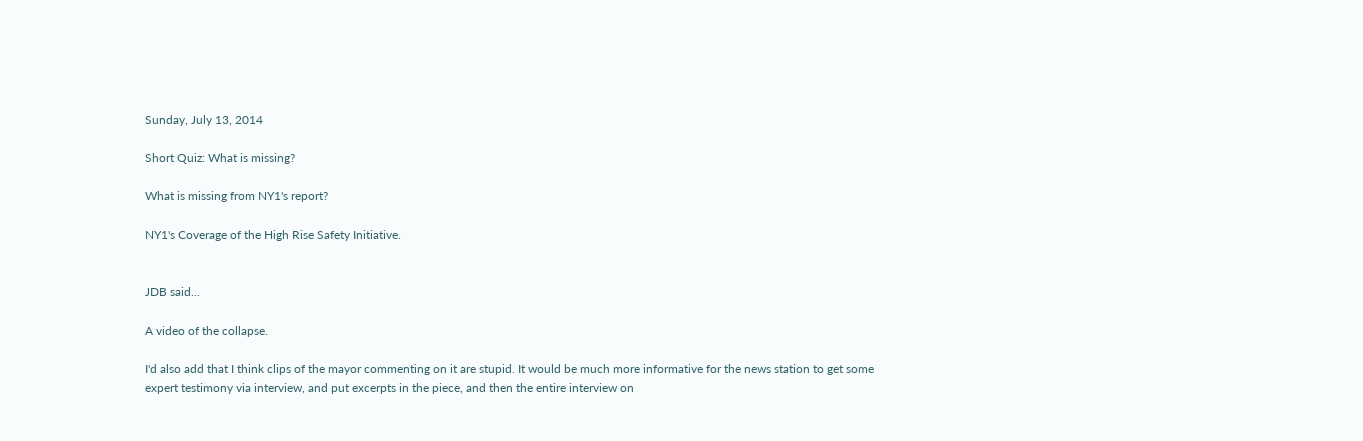Sunday, July 13, 2014

Short Quiz: What is missing?

What is missing from NY1's report?

NY1's Coverage of the High Rise Safety Initiative.


JDB said...

A video of the collapse.

I'd also add that I think clips of the mayor commenting on it are stupid. It would be much more informative for the news station to get some expert testimony via interview, and put excerpts in the piece, and then the entire interview on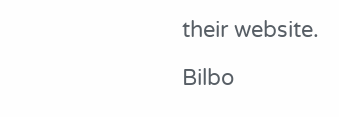their website.

Bilbo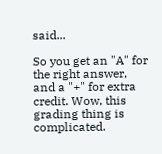said...

So you get an "A" for the right answer, and a "+" for extra credit. Wow, this grading thing is complicated.